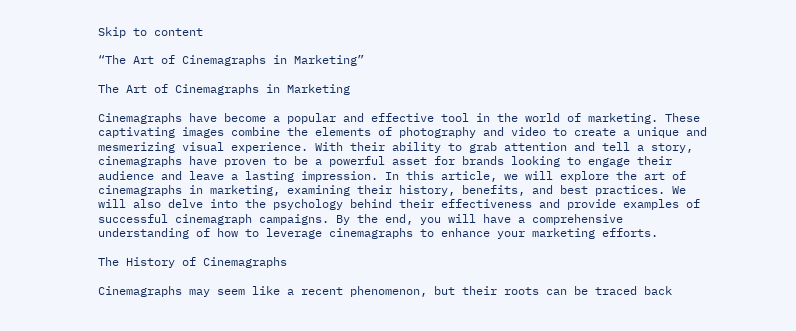Skip to content

“The Art of Cinemagraphs in Marketing”

The Art of Cinemagraphs in Marketing

Cinemagraphs have become a popular and effective tool in the world of marketing. These captivating images combine the elements of photography and video to create a unique and mesmerizing visual experience. With their ability to grab attention and tell a story, cinemagraphs have proven to be a powerful asset for brands looking to engage their audience and leave a lasting impression. In this article, we will explore the art of cinemagraphs in marketing, examining their history, benefits, and best practices. We will also delve into the psychology behind their effectiveness and provide examples of successful cinemagraph campaigns. By the end, you will have a comprehensive understanding of how to leverage cinemagraphs to enhance your marketing efforts.

The History of Cinemagraphs

Cinemagraphs may seem like a recent phenomenon, but their roots can be traced back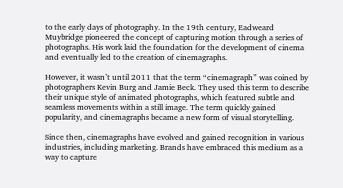to the early days of photography. In the 19th century, Eadweard Muybridge pioneered the concept of capturing motion through a series of photographs. His work laid the foundation for the development of cinema and eventually led to the creation of cinemagraphs.

However, it wasn’t until 2011 that the term “cinemagraph” was coined by photographers Kevin Burg and Jamie Beck. They used this term to describe their unique style of animated photographs, which featured subtle and seamless movements within a still image. The term quickly gained popularity, and cinemagraphs became a new form of visual storytelling.

Since then, cinemagraphs have evolved and gained recognition in various industries, including marketing. Brands have embraced this medium as a way to capture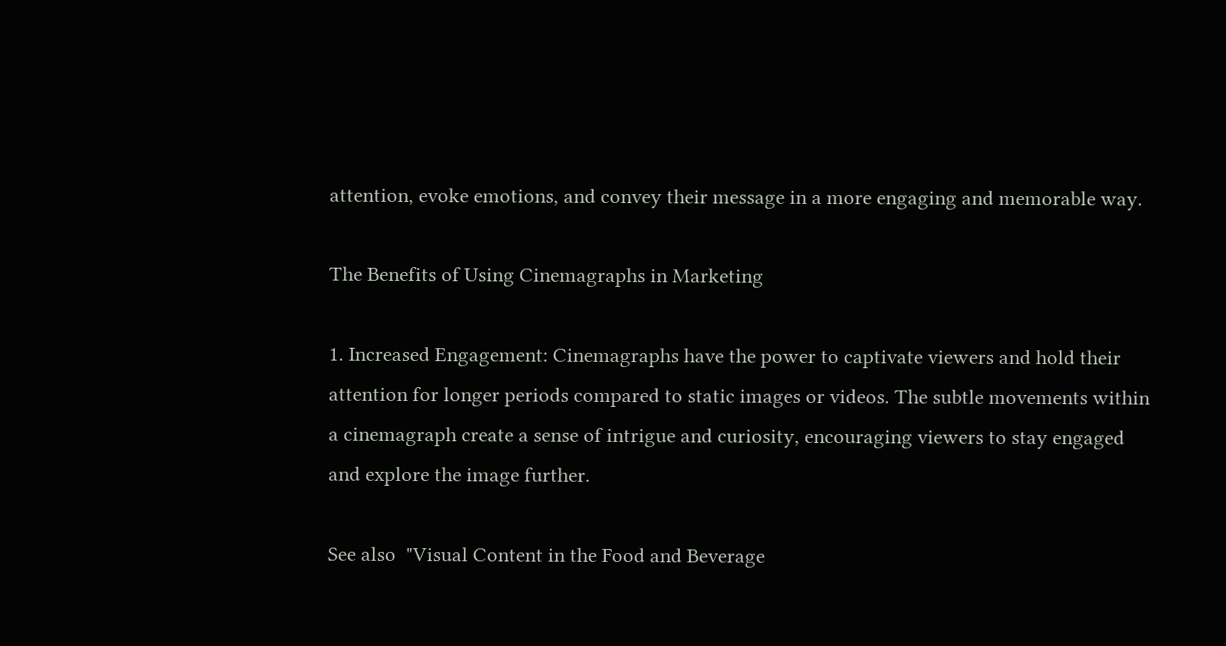attention, evoke emotions, and convey their message in a more engaging and memorable way.

The Benefits of Using Cinemagraphs in Marketing

1. Increased Engagement: Cinemagraphs have the power to captivate viewers and hold their attention for longer periods compared to static images or videos. The subtle movements within a cinemagraph create a sense of intrigue and curiosity, encouraging viewers to stay engaged and explore the image further.

See also  "Visual Content in the Food and Beverage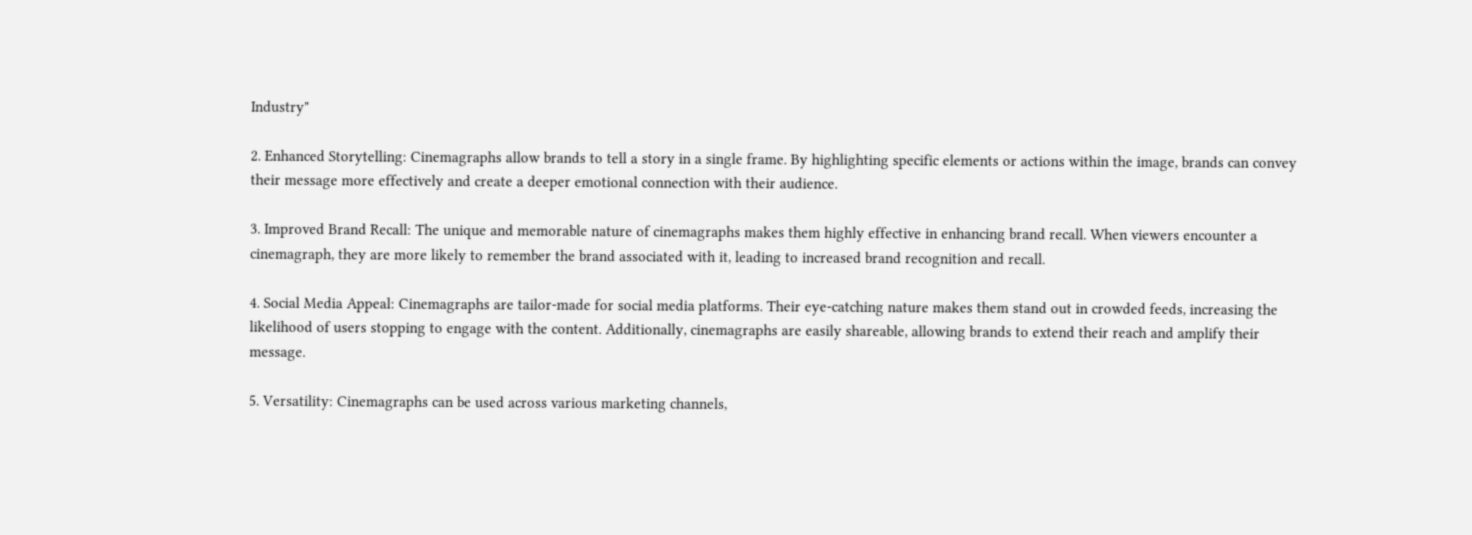Industry"

2. Enhanced Storytelling: Cinemagraphs allow brands to tell a story in a single frame. By highlighting specific elements or actions within the image, brands can convey their message more effectively and create a deeper emotional connection with their audience.

3. Improved Brand Recall: The unique and memorable nature of cinemagraphs makes them highly effective in enhancing brand recall. When viewers encounter a cinemagraph, they are more likely to remember the brand associated with it, leading to increased brand recognition and recall.

4. Social Media Appeal: Cinemagraphs are tailor-made for social media platforms. Their eye-catching nature makes them stand out in crowded feeds, increasing the likelihood of users stopping to engage with the content. Additionally, cinemagraphs are easily shareable, allowing brands to extend their reach and amplify their message.

5. Versatility: Cinemagraphs can be used across various marketing channels,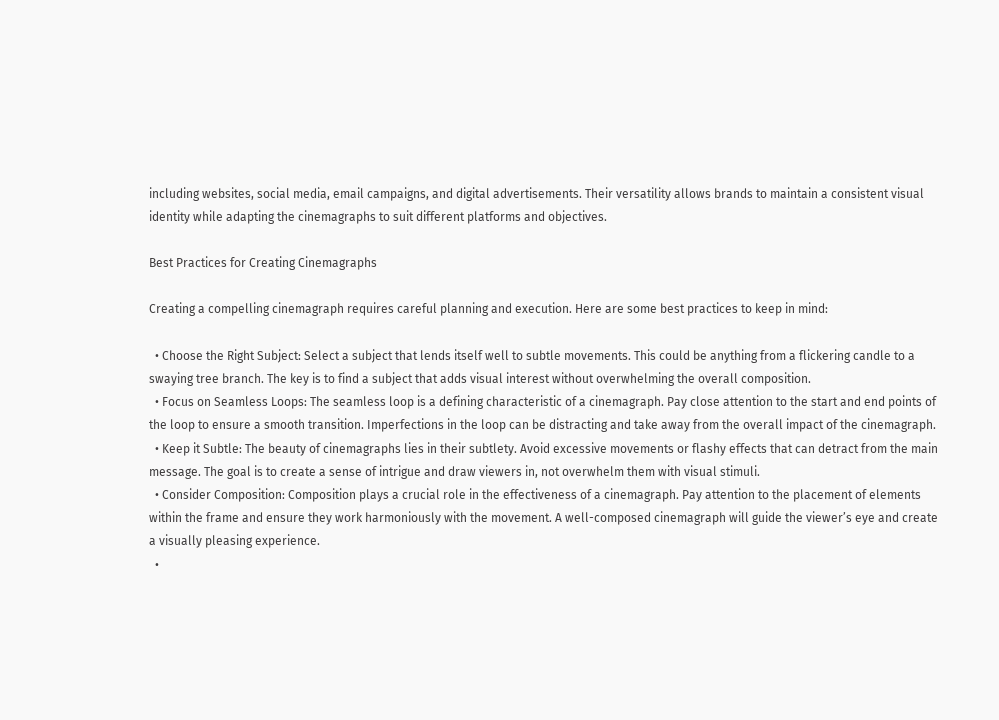including websites, social media, email campaigns, and digital advertisements. Their versatility allows brands to maintain a consistent visual identity while adapting the cinemagraphs to suit different platforms and objectives.

Best Practices for Creating Cinemagraphs

Creating a compelling cinemagraph requires careful planning and execution. Here are some best practices to keep in mind:

  • Choose the Right Subject: Select a subject that lends itself well to subtle movements. This could be anything from a flickering candle to a swaying tree branch. The key is to find a subject that adds visual interest without overwhelming the overall composition.
  • Focus on Seamless Loops: The seamless loop is a defining characteristic of a cinemagraph. Pay close attention to the start and end points of the loop to ensure a smooth transition. Imperfections in the loop can be distracting and take away from the overall impact of the cinemagraph.
  • Keep it Subtle: The beauty of cinemagraphs lies in their subtlety. Avoid excessive movements or flashy effects that can detract from the main message. The goal is to create a sense of intrigue and draw viewers in, not overwhelm them with visual stimuli.
  • Consider Composition: Composition plays a crucial role in the effectiveness of a cinemagraph. Pay attention to the placement of elements within the frame and ensure they work harmoniously with the movement. A well-composed cinemagraph will guide the viewer’s eye and create a visually pleasing experience.
  •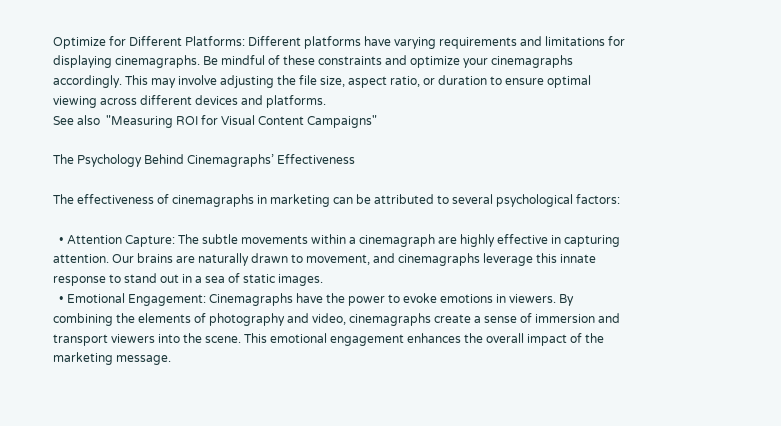Optimize for Different Platforms: Different platforms have varying requirements and limitations for displaying cinemagraphs. Be mindful of these constraints and optimize your cinemagraphs accordingly. This may involve adjusting the file size, aspect ratio, or duration to ensure optimal viewing across different devices and platforms.
See also  "Measuring ROI for Visual Content Campaigns"

The Psychology Behind Cinemagraphs’ Effectiveness

The effectiveness of cinemagraphs in marketing can be attributed to several psychological factors:

  • Attention Capture: The subtle movements within a cinemagraph are highly effective in capturing attention. Our brains are naturally drawn to movement, and cinemagraphs leverage this innate response to stand out in a sea of static images.
  • Emotional Engagement: Cinemagraphs have the power to evoke emotions in viewers. By combining the elements of photography and video, cinemagraphs create a sense of immersion and transport viewers into the scene. This emotional engagement enhances the overall impact of the marketing message.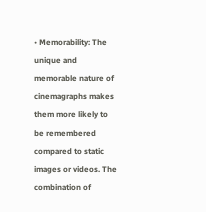• Memorability: The unique and memorable nature of cinemagraphs makes them more likely to be remembered compared to static images or videos. The combination of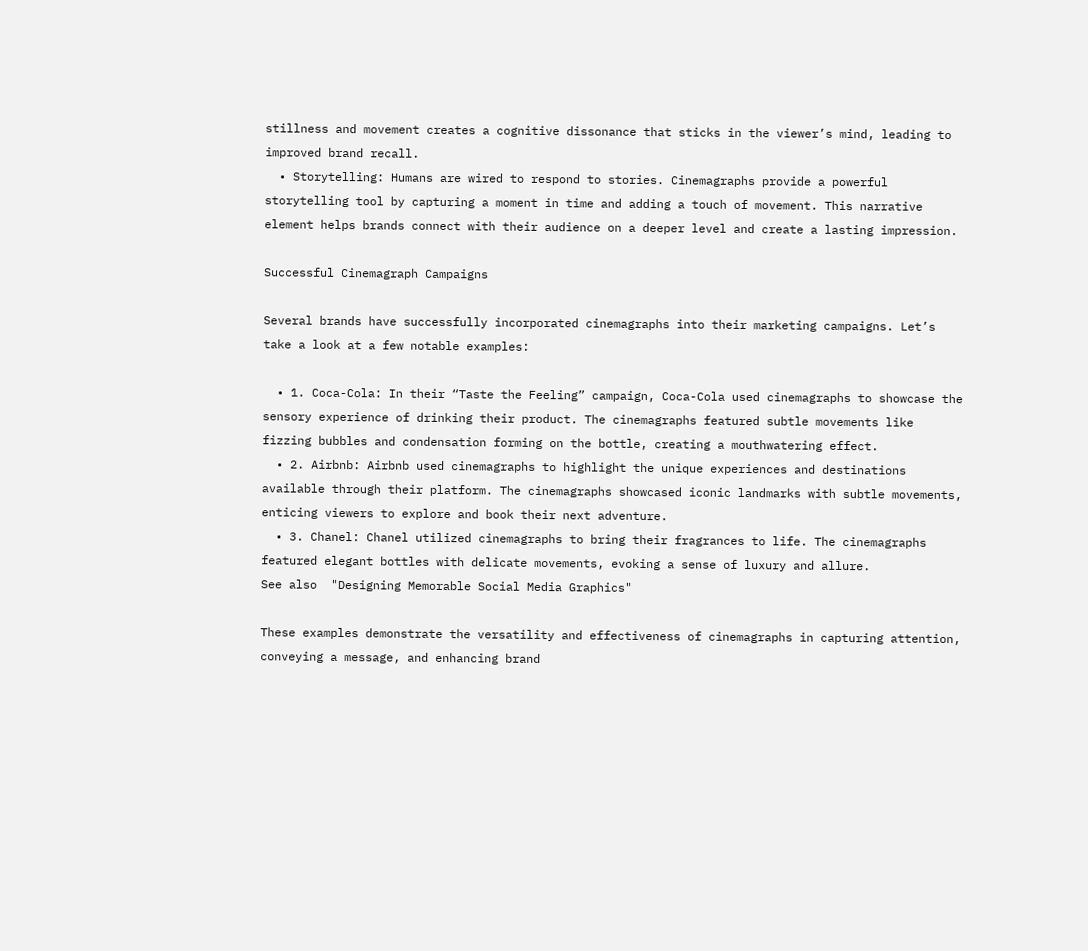stillness and movement creates a cognitive dissonance that sticks in the viewer’s mind, leading to improved brand recall.
  • Storytelling: Humans are wired to respond to stories. Cinemagraphs provide a powerful storytelling tool by capturing a moment in time and adding a touch of movement. This narrative element helps brands connect with their audience on a deeper level and create a lasting impression.

Successful Cinemagraph Campaigns

Several brands have successfully incorporated cinemagraphs into their marketing campaigns. Let’s take a look at a few notable examples:

  • 1. Coca-Cola: In their “Taste the Feeling” campaign, Coca-Cola used cinemagraphs to showcase the sensory experience of drinking their product. The cinemagraphs featured subtle movements like fizzing bubbles and condensation forming on the bottle, creating a mouthwatering effect.
  • 2. Airbnb: Airbnb used cinemagraphs to highlight the unique experiences and destinations available through their platform. The cinemagraphs showcased iconic landmarks with subtle movements, enticing viewers to explore and book their next adventure.
  • 3. Chanel: Chanel utilized cinemagraphs to bring their fragrances to life. The cinemagraphs featured elegant bottles with delicate movements, evoking a sense of luxury and allure.
See also  "Designing Memorable Social Media Graphics"

These examples demonstrate the versatility and effectiveness of cinemagraphs in capturing attention, conveying a message, and enhancing brand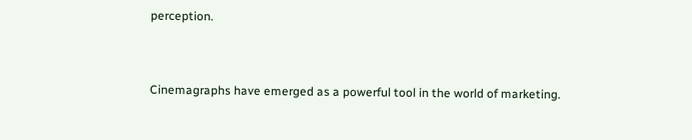perception.


Cinemagraphs have emerged as a powerful tool in the world of marketing.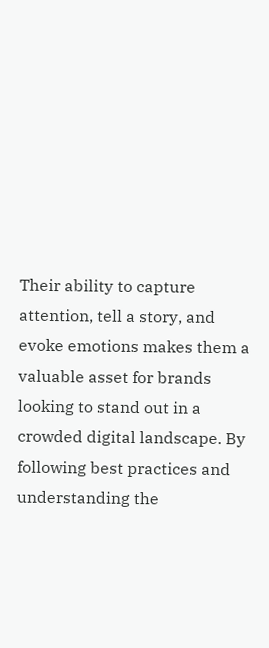Their ability to capture attention, tell a story, and evoke emotions makes them a valuable asset for brands looking to stand out in a crowded digital landscape. By following best practices and understanding the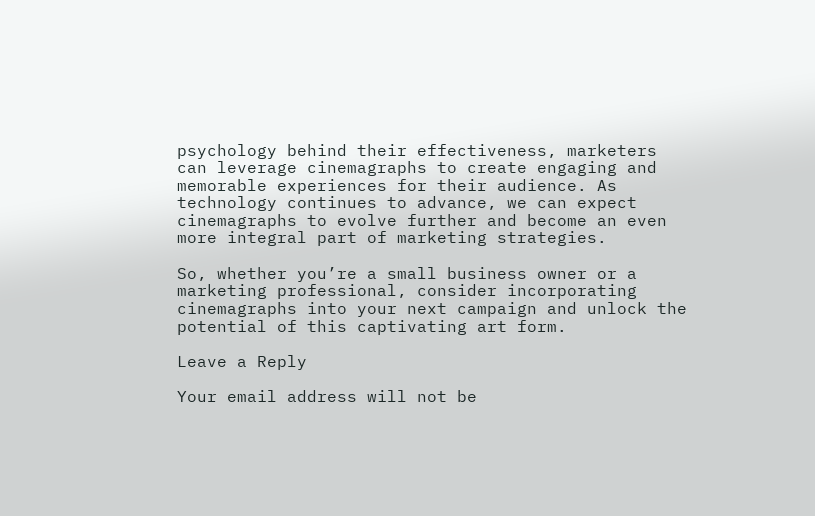psychology behind their effectiveness, marketers can leverage cinemagraphs to create engaging and memorable experiences for their audience. As technology continues to advance, we can expect cinemagraphs to evolve further and become an even more integral part of marketing strategies.

So, whether you’re a small business owner or a marketing professional, consider incorporating cinemagraphs into your next campaign and unlock the potential of this captivating art form.

Leave a Reply

Your email address will not be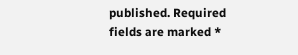published. Required fields are marked *